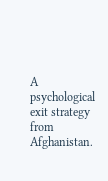A psychological exit strategy from Afghanistan.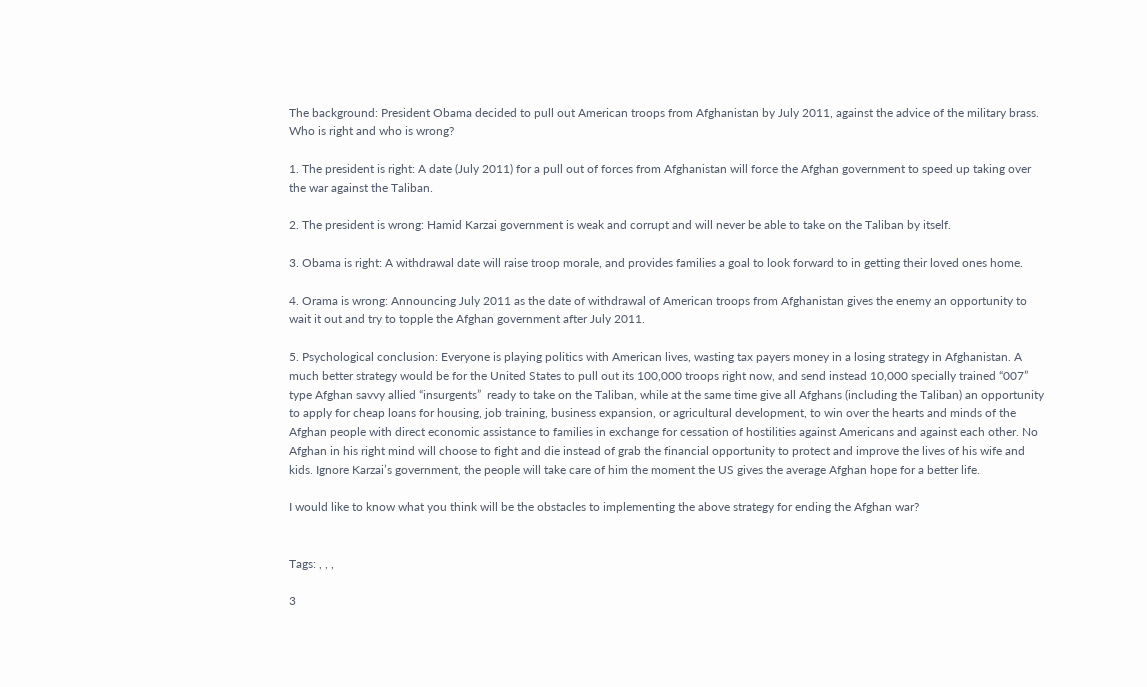The background: President Obama decided to pull out American troops from Afghanistan by July 2011, against the advice of the military brass. Who is right and who is wrong?

1. The president is right: A date (July 2011) for a pull out of forces from Afghanistan will force the Afghan government to speed up taking over the war against the Taliban.

2. The president is wrong: Hamid Karzai government is weak and corrupt and will never be able to take on the Taliban by itself.

3. Obama is right: A withdrawal date will raise troop morale, and provides families a goal to look forward to in getting their loved ones home.

4. Orama is wrong: Announcing July 2011 as the date of withdrawal of American troops from Afghanistan gives the enemy an opportunity to wait it out and try to topple the Afghan government after July 2011.

5. Psychological conclusion: Everyone is playing politics with American lives, wasting tax payers money in a losing strategy in Afghanistan. A much better strategy would be for the United States to pull out its 100,000 troops right now, and send instead 10,000 specially trained “007” type Afghan savvy allied “insurgents”  ready to take on the Taliban, while at the same time give all Afghans (including the Taliban) an opportunity to apply for cheap loans for housing, job training, business expansion, or agricultural development, to win over the hearts and minds of the Afghan people with direct economic assistance to families in exchange for cessation of hostilities against Americans and against each other. No Afghan in his right mind will choose to fight and die instead of grab the financial opportunity to protect and improve the lives of his wife and kids. Ignore Karzai’s government, the people will take care of him the moment the US gives the average Afghan hope for a better life.

I would like to know what you think will be the obstacles to implementing the above strategy for ending the Afghan war?


Tags: , , ,

3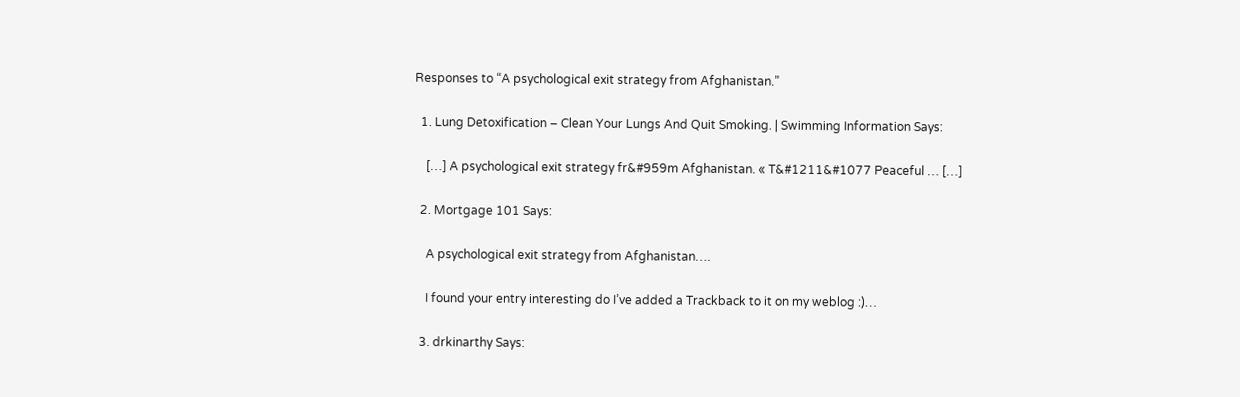Responses to “A psychological exit strategy from Afghanistan.”

  1. Lung Detoxification – Clean Your Lungs And Quit Smoking. | Swimming Information Says:

    […] A psychological exit strategy fr&#959m Afghanistan. « T&#1211&#1077 Peaceful … […]

  2. Mortgage 101 Says:

    A psychological exit strategy from Afghanistan….

    I found your entry interesting do I’ve added a Trackback to it on my weblog :)…

  3. drkinarthy Says: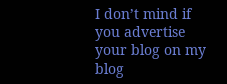I don’t mind if you advertise your blog on my blog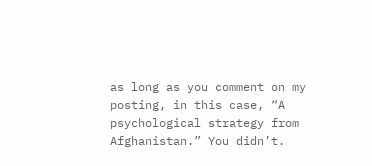as long as you comment on my posting, in this case, “A psychological strategy from Afghanistan.” You didn’t.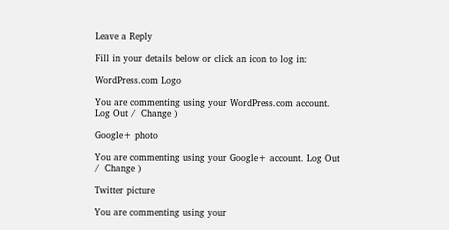Leave a Reply

Fill in your details below or click an icon to log in:

WordPress.com Logo

You are commenting using your WordPress.com account. Log Out /  Change )

Google+ photo

You are commenting using your Google+ account. Log Out /  Change )

Twitter picture

You are commenting using your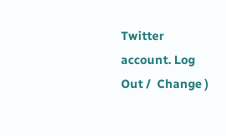Twitter account. Log Out /  Change )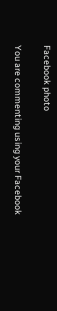Facebook photo

You are commenting using your Facebook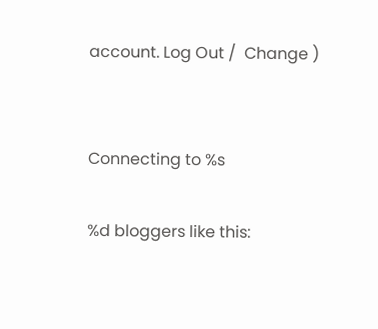account. Log Out /  Change )


Connecting to %s

%d bloggers like this: